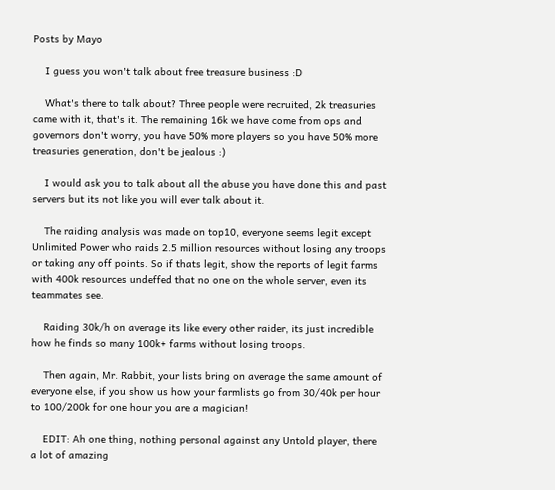Posts by Mayo

    I guess you won't talk about free treasure business :D

    What's there to talk about? Three people were recruited, 2k treasuries came with it, that's it. The remaining 16k we have come from ops and governors don't worry, you have 50% more players so you have 50% more treasuries generation, don't be jealous :)

    I would ask you to talk about all the abuse you have done this and past servers but its not like you will ever talk about it.

    The raiding analysis was made on top10, everyone seems legit except Unlimited Power who raids 2.5 million resources without losing any troops or taking any off points. So if thats legit, show the reports of legit farms with 400k resources undeffed that no one on the whole server, even its teammates see.

    Raiding 30k/h on average its like every other raider, its just incredible how he finds so many 100k+ farms without losing troops.

    Then again, Mr. Rabbit, your lists bring on average the same amount of everyone else, if you show us how your farmlists go from 30/40k per hour to 100/200k for one hour you are a magician!

    EDIT: Ah one thing, nothing personal against any Untold player, there a lot of amazing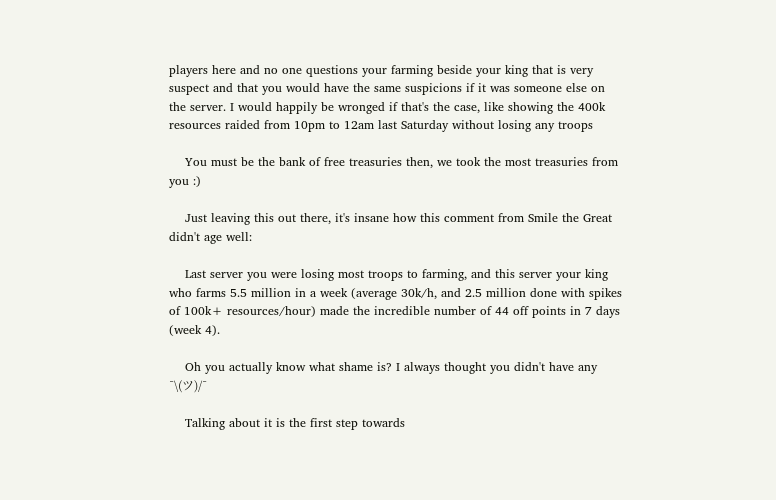players here and no one questions your farming beside your king that is very suspect and that you would have the same suspicions if it was someone else on the server. I would happily be wronged if that's the case, like showing the 400k resources raided from 10pm to 12am last Saturday without losing any troops

    You must be the bank of free treasuries then, we took the most treasuries from you :)

    Just leaving this out there, it's insane how this comment from Smile the Great didn't age well:

    Last server you were losing most troops to farming, and this server your king who farms 5.5 million in a week (average 30k/h, and 2.5 million done with spikes of 100k+ resources/hour) made the incredible number of 44 off points in 7 days (week 4).

    Oh you actually know what shame is? I always thought you didn't have any ¯\(ツ)/¯

    Talking about it is the first step towards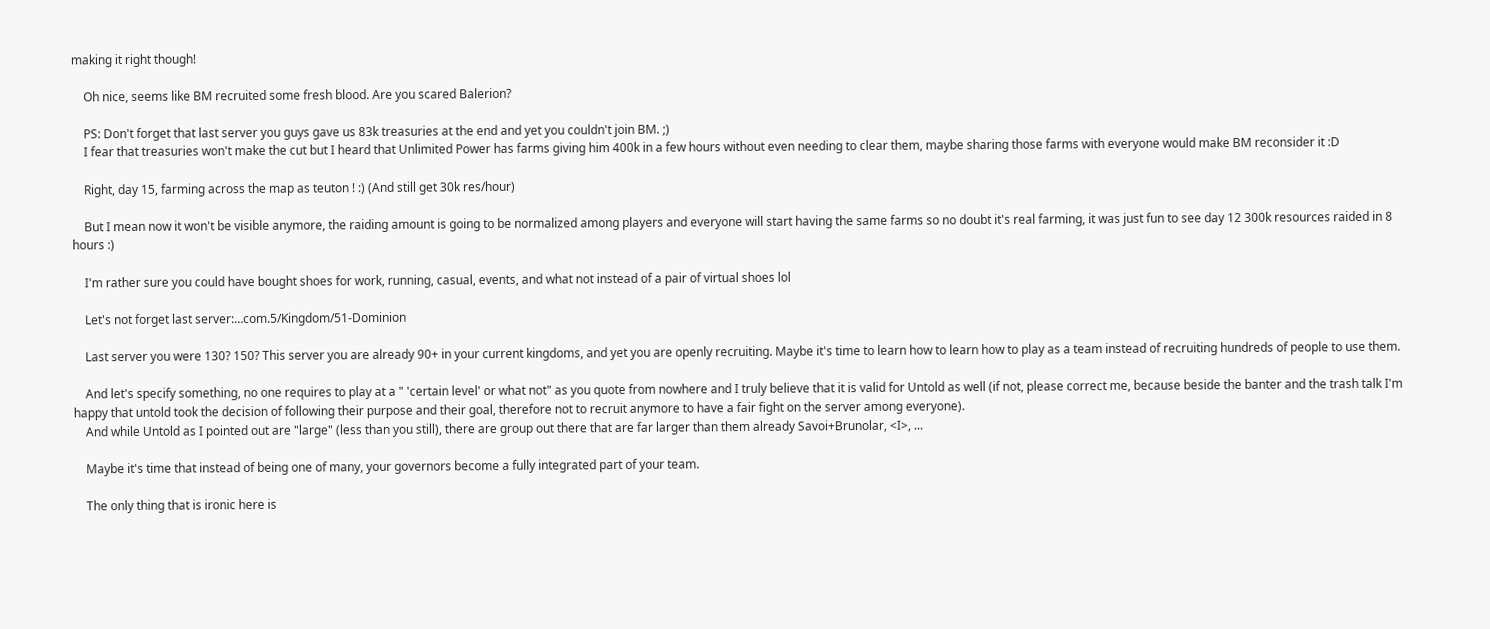making it right though!

    Oh nice, seems like BM recruited some fresh blood. Are you scared Balerion?

    PS: Don't forget that last server you guys gave us 83k treasuries at the end and yet you couldn't join BM. ;)
    I fear that treasuries won't make the cut but I heard that Unlimited Power has farms giving him 400k in a few hours without even needing to clear them, maybe sharing those farms with everyone would make BM reconsider it :D

    Right, day 15, farming across the map as teuton ! :) (And still get 30k res/hour)

    But I mean now it won't be visible anymore, the raiding amount is going to be normalized among players and everyone will start having the same farms so no doubt it's real farming, it was just fun to see day 12 300k resources raided in 8 hours :)

    I'm rather sure you could have bought shoes for work, running, casual, events, and what not instead of a pair of virtual shoes lol

    Let's not forget last server:…com.5/Kingdom/51-Dominion

    Last server you were 130? 150? This server you are already 90+ in your current kingdoms, and yet you are openly recruiting. Maybe it's time to learn how to learn how to play as a team instead of recruiting hundreds of people to use them.

    And let's specify something, no one requires to play at a " 'certain level' or what not" as you quote from nowhere and I truly believe that it is valid for Untold as well (if not, please correct me, because beside the banter and the trash talk I'm happy that untold took the decision of following their purpose and their goal, therefore not to recruit anymore to have a fair fight on the server among everyone).
    And while Untold as I pointed out are "large" (less than you still), there are group out there that are far larger than them already Savoi+Brunolar, <I>, ...

    Maybe it's time that instead of being one of many, your governors become a fully integrated part of your team.

    The only thing that is ironic here is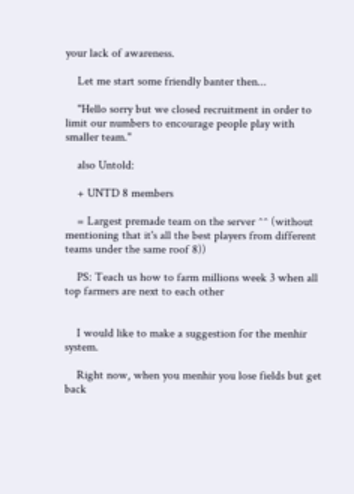your lack of awareness.

    Let me start some friendly banter then...

    "Hello sorry but we closed recruitment in order to limit our numbers to encourage people play with smaller team."

    also Untold:

    + UNTD 8 members

    = Largest premade team on the server ^^ (without mentioning that it's all the best players from different teams under the same roof 8))

    PS: Teach us how to farm millions week 3 when all top farmers are next to each other


    I would like to make a suggestion for the menhir system.

    Right now, when you menhir you lose fields but get back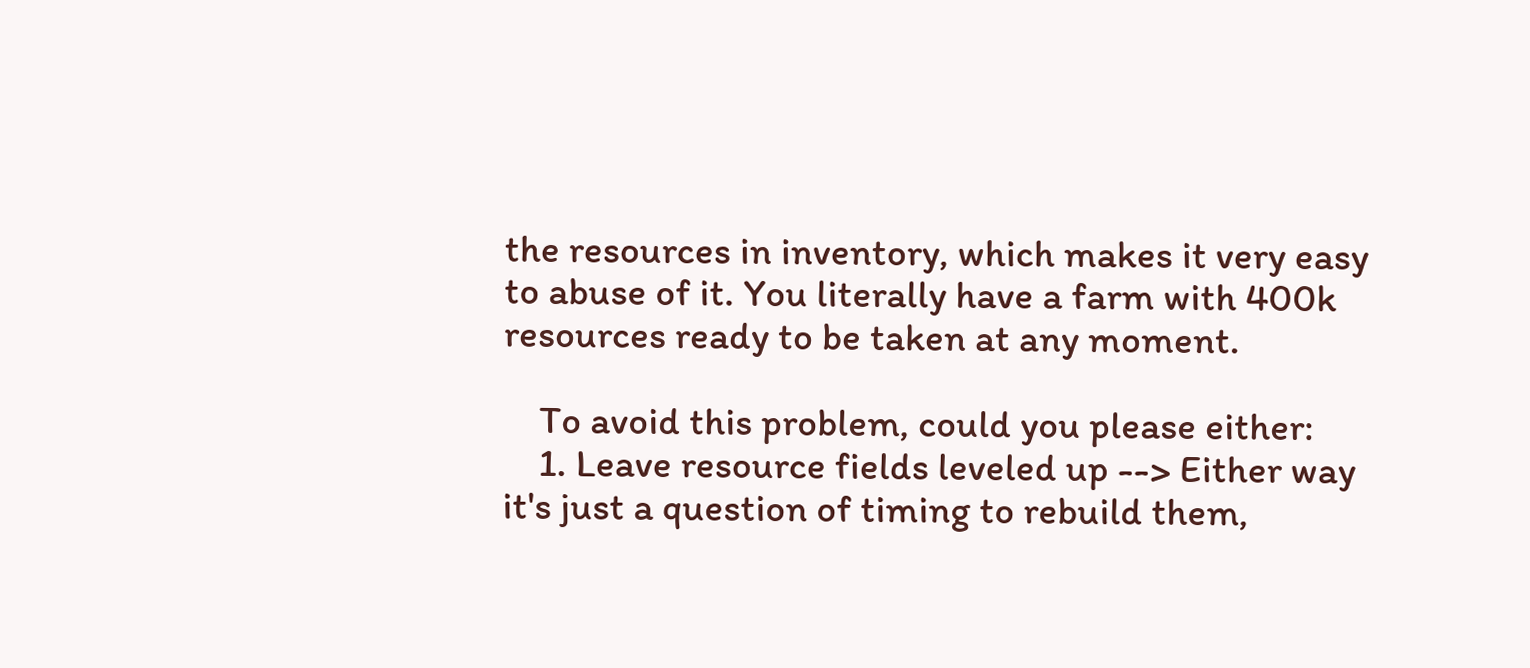the resources in inventory, which makes it very easy to abuse of it. You literally have a farm with 400k resources ready to be taken at any moment.

    To avoid this problem, could you please either:
    1. Leave resource fields leveled up --> Either way it's just a question of timing to rebuild them,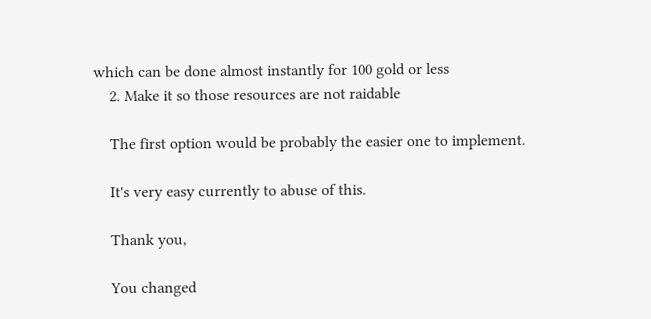which can be done almost instantly for 100 gold or less
    2. Make it so those resources are not raidable

    The first option would be probably the easier one to implement.

    It's very easy currently to abuse of this.

    Thank you,

    You changed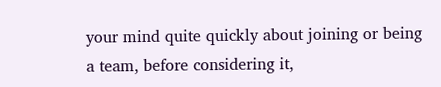your mind quite quickly about joining or being a team, before considering it,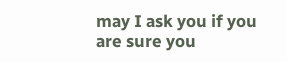may I ask you if you are sure you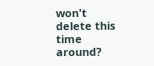won't delete this time around?